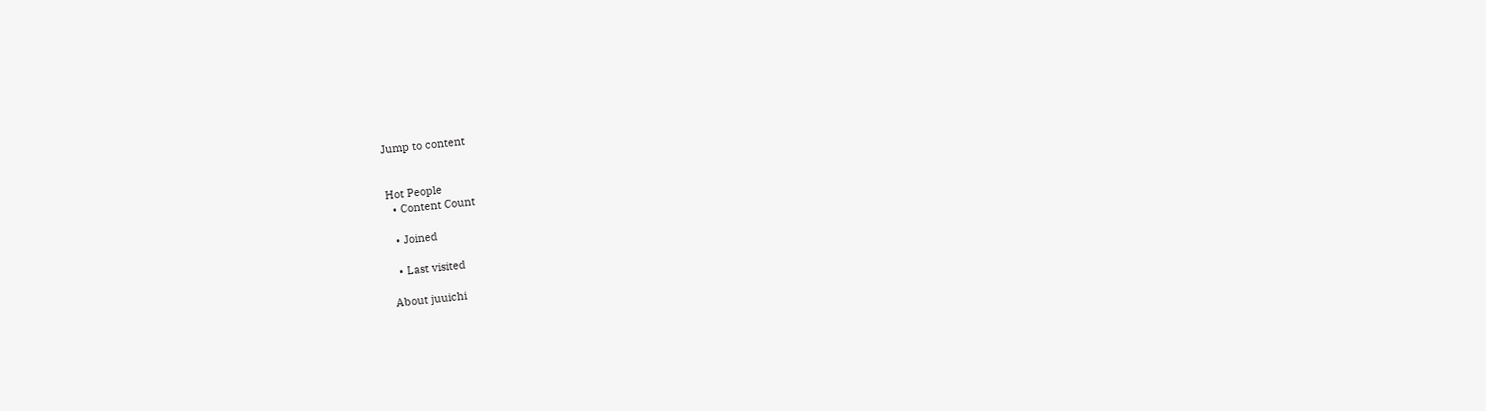Jump to content


Hot People
  • Content Count

  • Joined

  • Last visited

About juuichi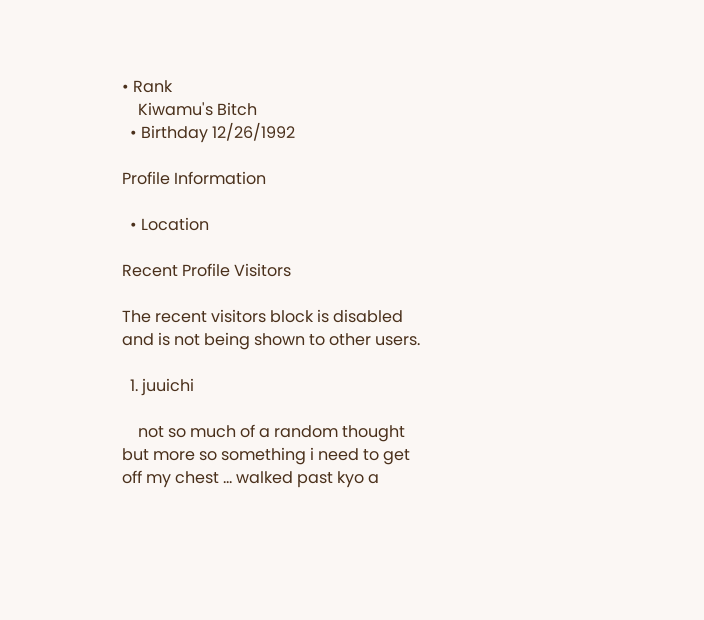• Rank
    Kiwamu's Bitch
  • Birthday 12/26/1992

Profile Information

  • Location

Recent Profile Visitors

The recent visitors block is disabled and is not being shown to other users.

  1. juuichi

    not so much of a random thought but more so something i need to get off my chest ... walked past kyo a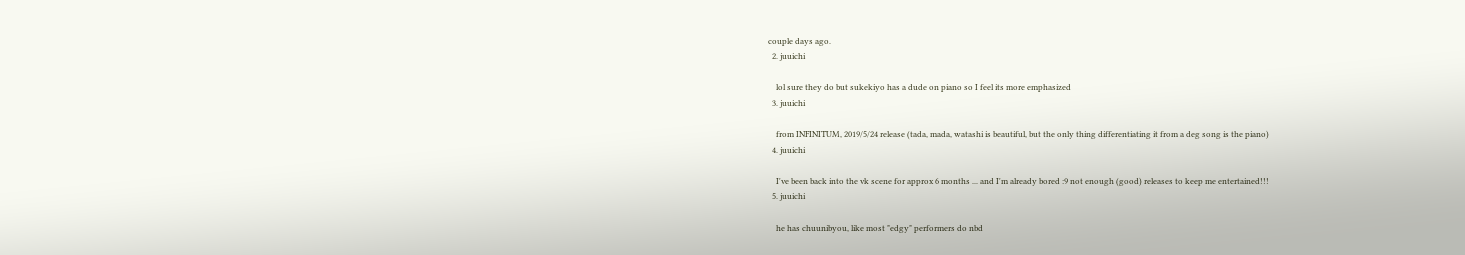couple days ago.
  2. juuichi

    lol sure they do but sukekiyo has a dude on piano so I feel its more emphasized
  3. juuichi

    from INFINITUM, 2019/5/24 release (tada, mada, watashi is beautiful, but the only thing differentiating it from a deg song is the piano)
  4. juuichi

    I've been back into the vk scene for approx 6 months ... and I'm already bored :9 not enough (good) releases to keep me entertained!!!
  5. juuichi

    he has chuunibyou, like most "edgy" performers do nbd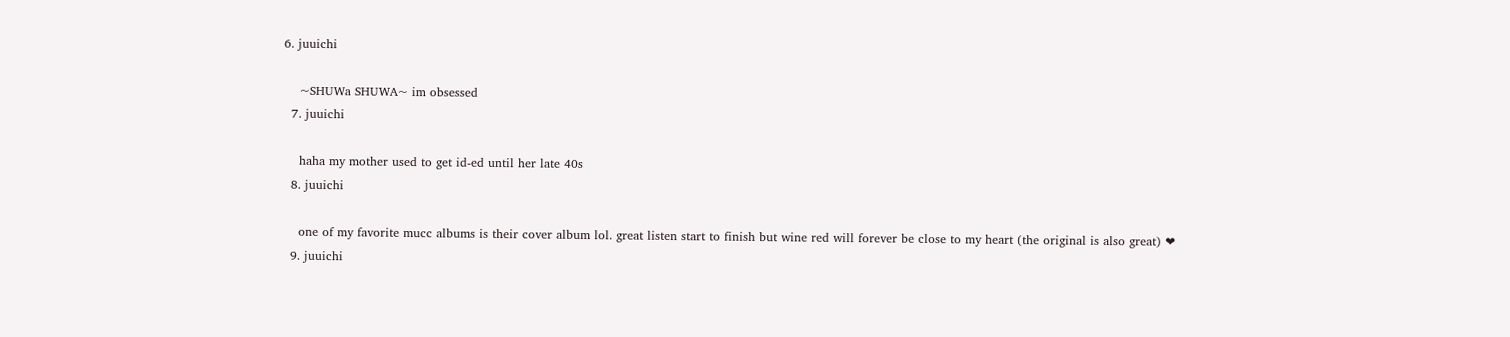6. juuichi

    ~SHUWa SHUWA~ im obsessed
  7. juuichi

    haha my mother used to get id-ed until her late 40s
  8. juuichi

    one of my favorite mucc albums is their cover album lol. great listen start to finish but wine red will forever be close to my heart (the original is also great) ❤
  9. juuichi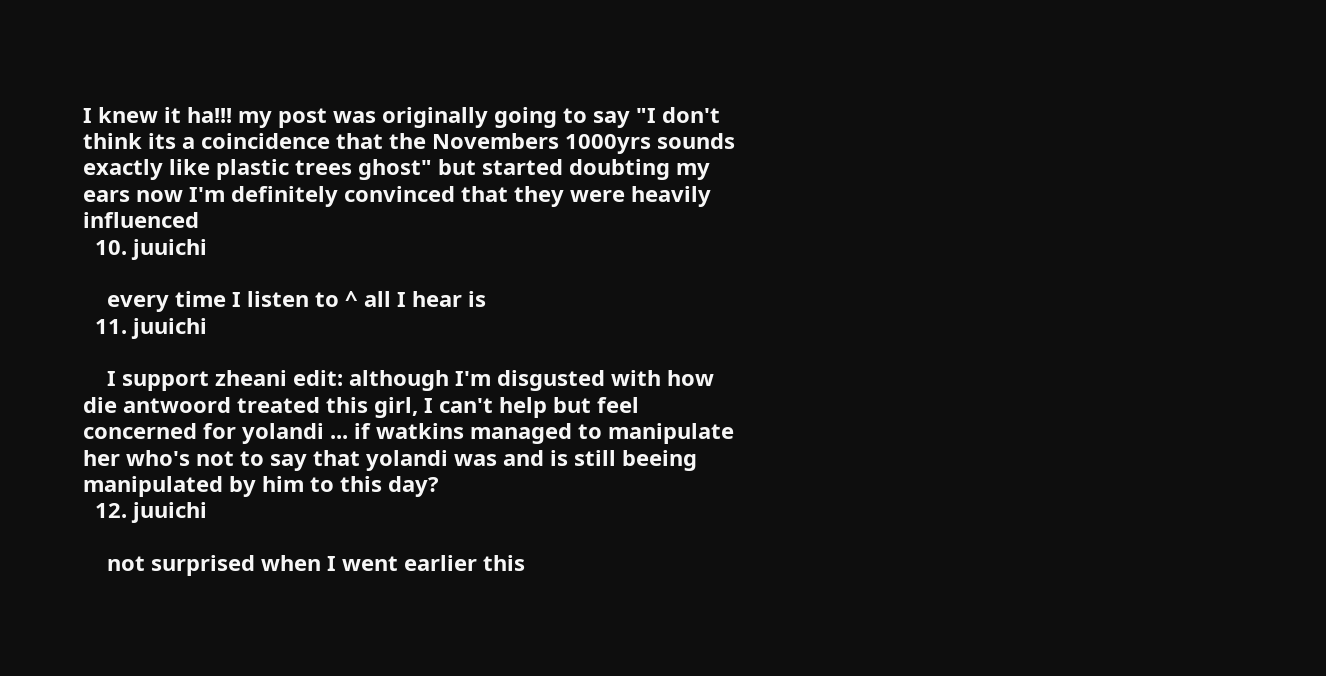I knew it ha!!! my post was originally going to say "I don't think its a coincidence that the Novembers 1000yrs sounds exactly like plastic trees ghost" but started doubting my ears now I'm definitely convinced that they were heavily influenced
  10. juuichi

    every time I listen to ^ all I hear is
  11. juuichi

    I support zheani edit: although I'm disgusted with how die antwoord treated this girl, I can't help but feel concerned for yolandi ... if watkins managed to manipulate her who's not to say that yolandi was and is still beeing manipulated by him to this day?
  12. juuichi

    not surprised when I went earlier this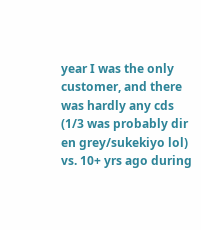year I was the only customer, and there was hardly any cds (1/3 was probably dir en grey/sukekiyo lol) vs. 10+ yrs ago during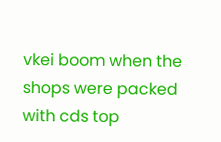vkei boom when the shops were packed with cds top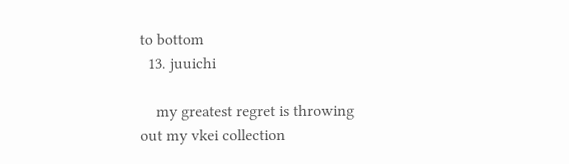to bottom
  13. juuichi

    my greatest regret is throwing out my vkei collection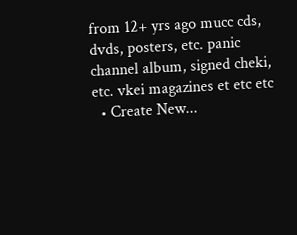from 12+ yrs ago mucc cds, dvds, posters, etc. panic channel album, signed cheki, etc. vkei magazines et etc etc
  • Create New...